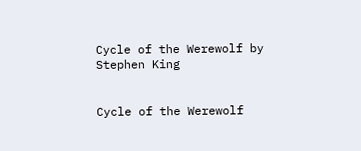Cycle of the Werewolf by Stephen King


Cycle of the Werewolf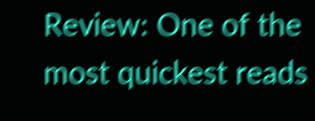Review: One of the most quickest reads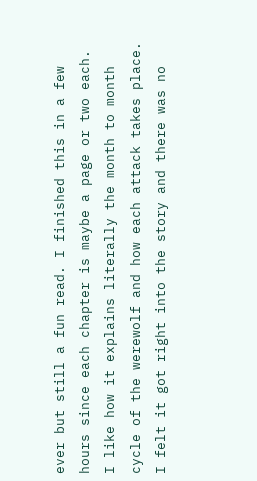ever but still a fun read. I finished this in a few hours since each chapter is maybe a page or two each. I like how it explains literally the month to month cycle of the werewolf and how each attack takes place. I felt it got right into the story and there was no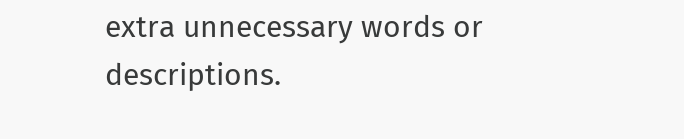extra unnecessary words or descriptions.